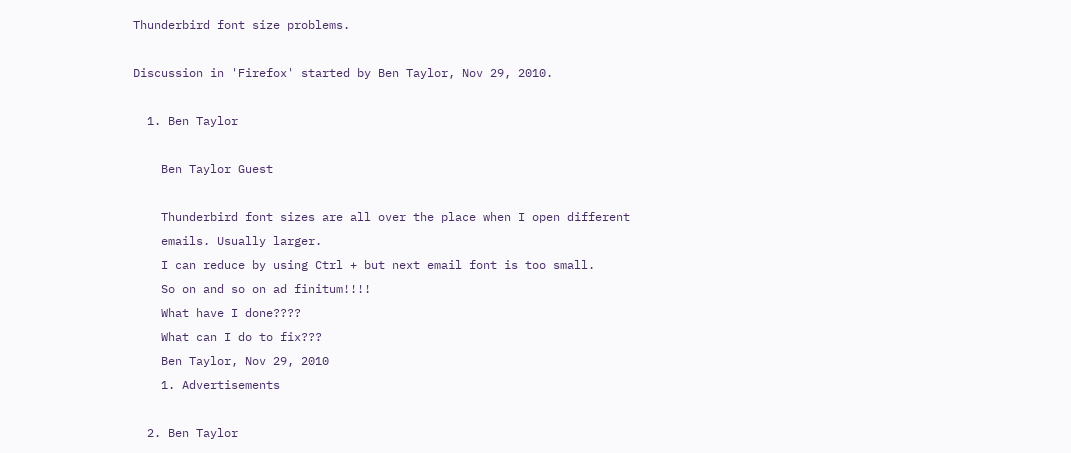Thunderbird font size problems.

Discussion in 'Firefox' started by Ben Taylor, Nov 29, 2010.

  1. Ben Taylor

    Ben Taylor Guest

    Thunderbird font sizes are all over the place when I open different
    emails. Usually larger.
    I can reduce by using Ctrl + but next email font is too small.
    So on and so on ad finitum!!!!
    What have I done????
    What can I do to fix???
    Ben Taylor, Nov 29, 2010
    1. Advertisements

  2. Ben Taylor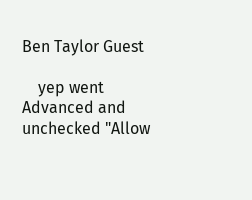Ben Taylor Guest

    yep went Advanced and unchecked "Allow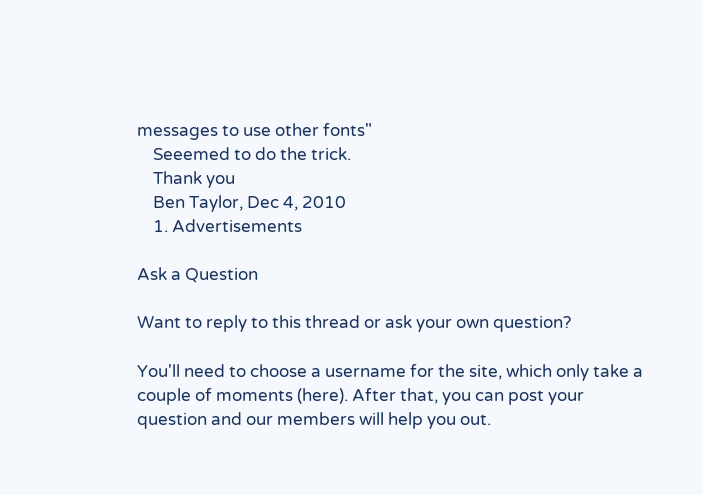messages to use other fonts"
    Seeemed to do the trick.
    Thank you
    Ben Taylor, Dec 4, 2010
    1. Advertisements

Ask a Question

Want to reply to this thread or ask your own question?

You'll need to choose a username for the site, which only take a couple of moments (here). After that, you can post your question and our members will help you out.